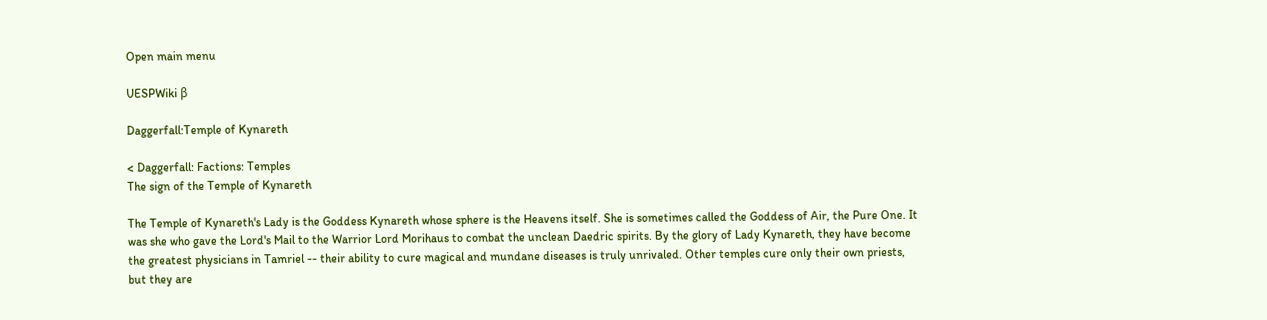Open main menu

UESPWiki β

Daggerfall:Temple of Kynareth

< Daggerfall: Factions: Temples
The sign of the Temple of Kynareth

The Temple of Kynareth's Lady is the Goddess Kynareth whose sphere is the Heavens itself. She is sometimes called the Goddess of Air, the Pure One. It was she who gave the Lord's Mail to the Warrior Lord Morihaus to combat the unclean Daedric spirits. By the glory of Lady Kynareth, they have become the greatest physicians in Tamriel -- their ability to cure magical and mundane diseases is truly unrivaled. Other temples cure only their own priests, but they are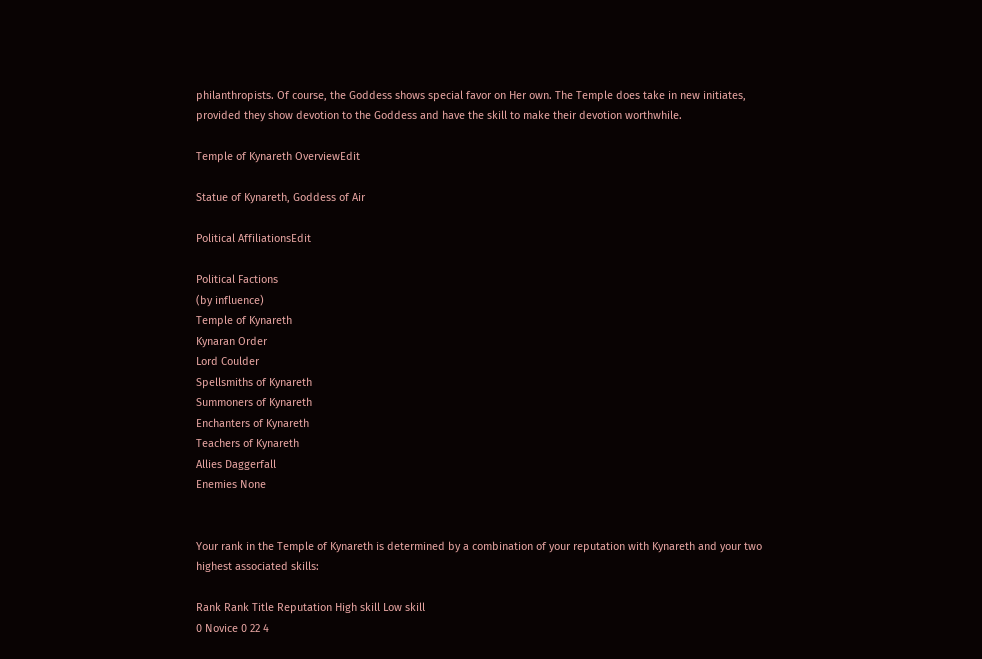philanthropists. Of course, the Goddess shows special favor on Her own. The Temple does take in new initiates, provided they show devotion to the Goddess and have the skill to make their devotion worthwhile.

Temple of Kynareth OverviewEdit

Statue of Kynareth, Goddess of Air

Political AffiliationsEdit

Political Factions
(by influence)
Temple of Kynareth
Kynaran Order
Lord Coulder
Spellsmiths of Kynareth
Summoners of Kynareth
Enchanters of Kynareth
Teachers of Kynareth
Allies Daggerfall
Enemies None


Your rank in the Temple of Kynareth is determined by a combination of your reputation with Kynareth and your two highest associated skills:

Rank Rank Title Reputation High skill Low skill
0 Novice 0 22 4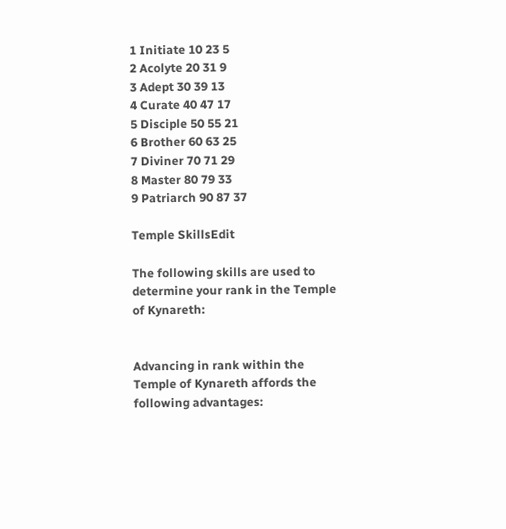1 Initiate 10 23 5
2 Acolyte 20 31 9
3 Adept 30 39 13
4 Curate 40 47 17
5 Disciple 50 55 21
6 Brother 60 63 25
7 Diviner 70 71 29
8 Master 80 79 33
9 Patriarch 90 87 37

Temple SkillsEdit

The following skills are used to determine your rank in the Temple of Kynareth:


Advancing in rank within the Temple of Kynareth affords the following advantages: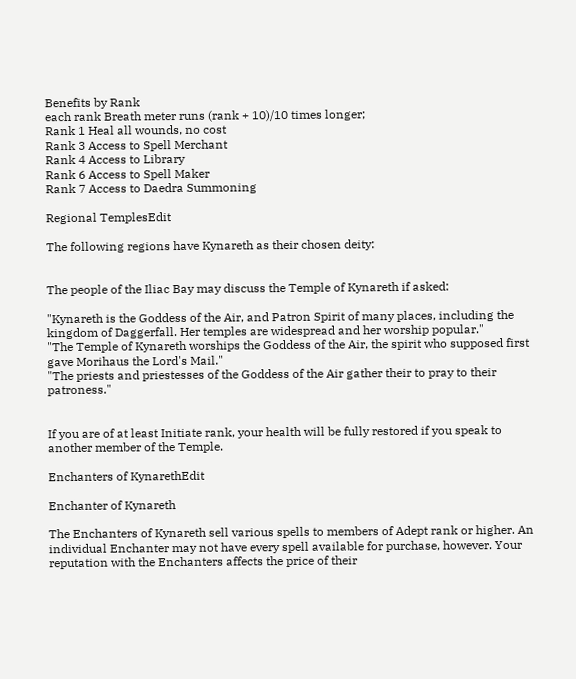Benefits by Rank
each rank Breath meter runs (rank + 10)/10 times longer;
Rank 1 Heal all wounds, no cost
Rank 3 Access to Spell Merchant
Rank 4 Access to Library
Rank 6 Access to Spell Maker
Rank 7 Access to Daedra Summoning

Regional TemplesEdit

The following regions have Kynareth as their chosen deity:


The people of the Iliac Bay may discuss the Temple of Kynareth if asked:

"Kynareth is the Goddess of the Air, and Patron Spirit of many places, including the kingdom of Daggerfall. Her temples are widespread and her worship popular."
"The Temple of Kynareth worships the Goddess of the Air, the spirit who supposed first gave Morihaus the Lord's Mail."
"The priests and priestesses of the Goddess of the Air gather their to pray to their patroness."


If you are of at least Initiate rank, your health will be fully restored if you speak to another member of the Temple.

Enchanters of KynarethEdit

Enchanter of Kynareth

The Enchanters of Kynareth sell various spells to members of Adept rank or higher. An individual Enchanter may not have every spell available for purchase, however. Your reputation with the Enchanters affects the price of their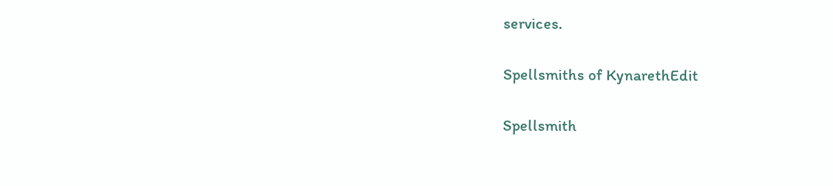services.

Spellsmiths of KynarethEdit

Spellsmith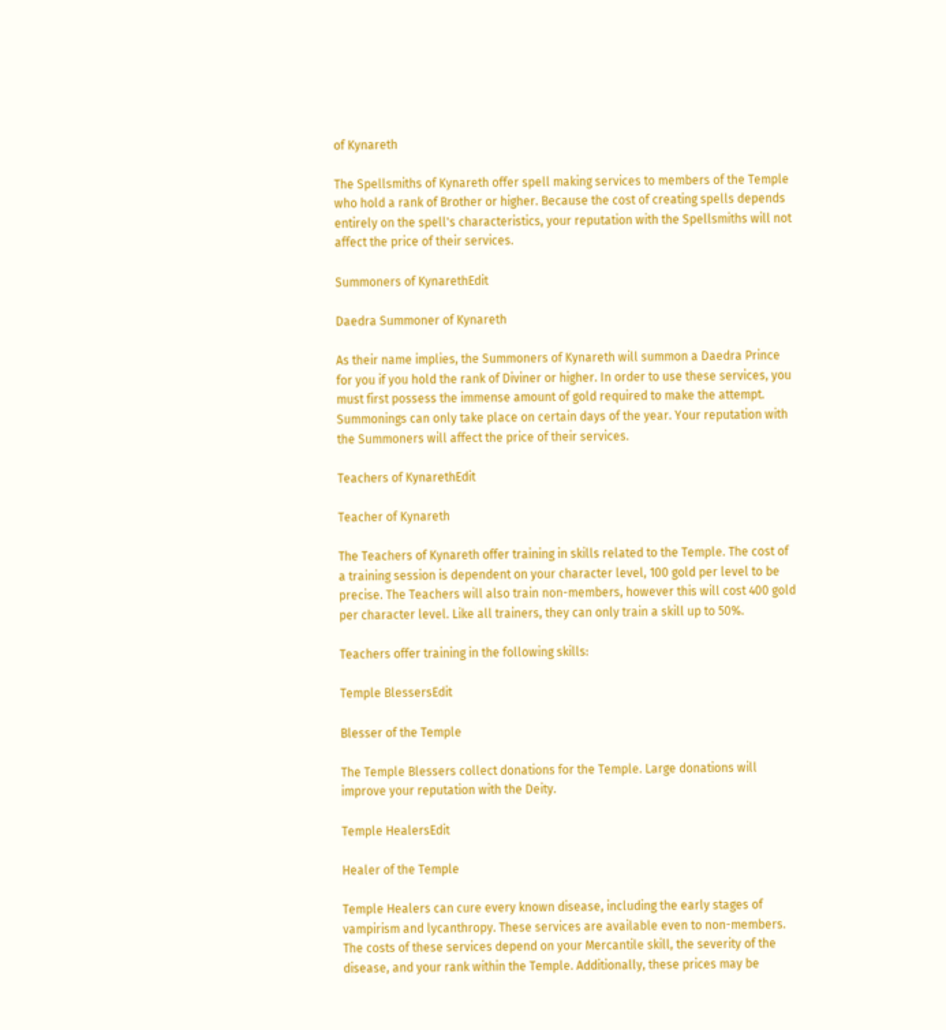of Kynareth

The Spellsmiths of Kynareth offer spell making services to members of the Temple who hold a rank of Brother or higher. Because the cost of creating spells depends entirely on the spell's characteristics, your reputation with the Spellsmiths will not affect the price of their services.

Summoners of KynarethEdit

Daedra Summoner of Kynareth

As their name implies, the Summoners of Kynareth will summon a Daedra Prince for you if you hold the rank of Diviner or higher. In order to use these services, you must first possess the immense amount of gold required to make the attempt. Summonings can only take place on certain days of the year. Your reputation with the Summoners will affect the price of their services.

Teachers of KynarethEdit

Teacher of Kynareth

The Teachers of Kynareth offer training in skills related to the Temple. The cost of a training session is dependent on your character level, 100 gold per level to be precise. The Teachers will also train non-members, however this will cost 400 gold per character level. Like all trainers, they can only train a skill up to 50%.

Teachers offer training in the following skills:

Temple BlessersEdit

Blesser of the Temple

The Temple Blessers collect donations for the Temple. Large donations will improve your reputation with the Deity.

Temple HealersEdit

Healer of the Temple

Temple Healers can cure every known disease, including the early stages of vampirism and lycanthropy. These services are available even to non-members. The costs of these services depend on your Mercantile skill, the severity of the disease, and your rank within the Temple. Additionally, these prices may be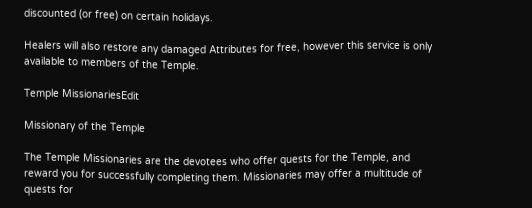discounted (or free) on certain holidays.

Healers will also restore any damaged Attributes for free, however this service is only available to members of the Temple.

Temple MissionariesEdit

Missionary of the Temple

The Temple Missionaries are the devotees who offer quests for the Temple, and reward you for successfully completing them. Missionaries may offer a multitude of quests for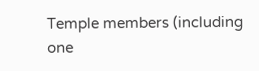Temple members (including one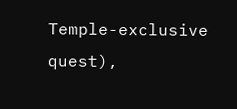Temple-exclusive quest),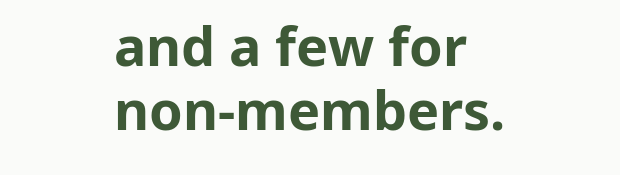and a few for non-members.